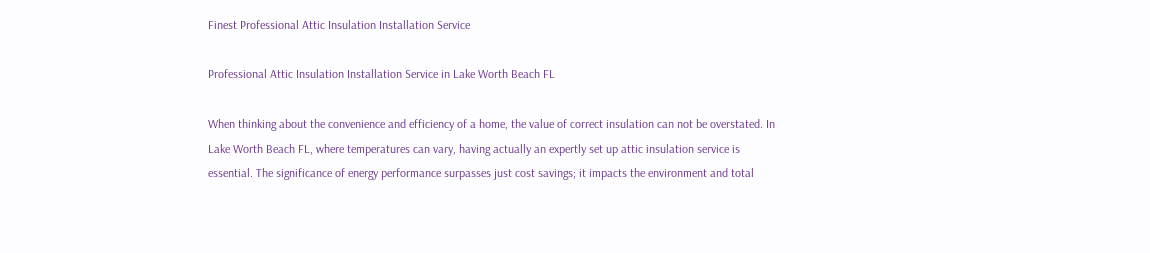Finest Professional Attic Insulation Installation Service

Professional Attic Insulation Installation Service in Lake Worth Beach FL

When thinking about the convenience and efficiency of a home, the value of correct insulation can not be overstated. In Lake Worth Beach FL, where temperatures can vary, having actually an expertly set up attic insulation service is essential. The significance of energy performance surpasses just cost savings; it impacts the environment and total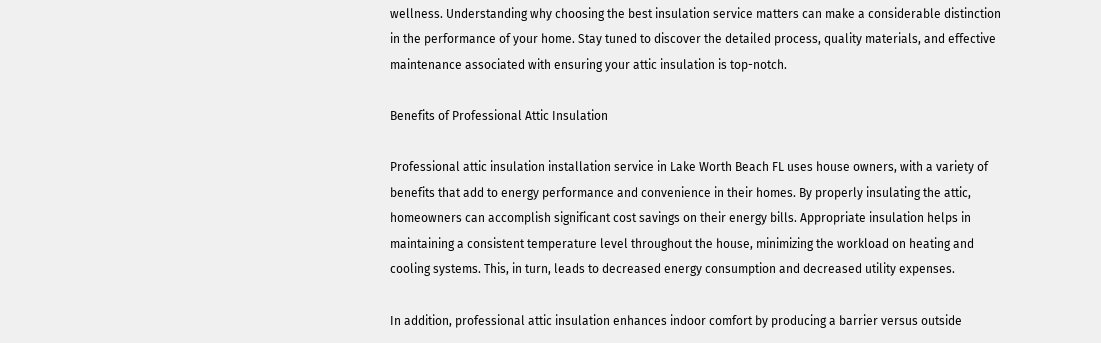wellness. Understanding why choosing the best insulation service matters can make a considerable distinction in the performance of your home. Stay tuned to discover the detailed process, quality materials, and effective maintenance associated with ensuring your attic insulation is top-notch.

Benefits of Professional Attic Insulation

Professional attic insulation installation service in Lake Worth Beach FL uses house owners, with a variety of benefits that add to energy performance and convenience in their homes. By properly insulating the attic, homeowners can accomplish significant cost savings on their energy bills. Appropriate insulation helps in maintaining a consistent temperature level throughout the house, minimizing the workload on heating and cooling systems. This, in turn, leads to decreased energy consumption and decreased utility expenses.

In addition, professional attic insulation enhances indoor comfort by producing a barrier versus outside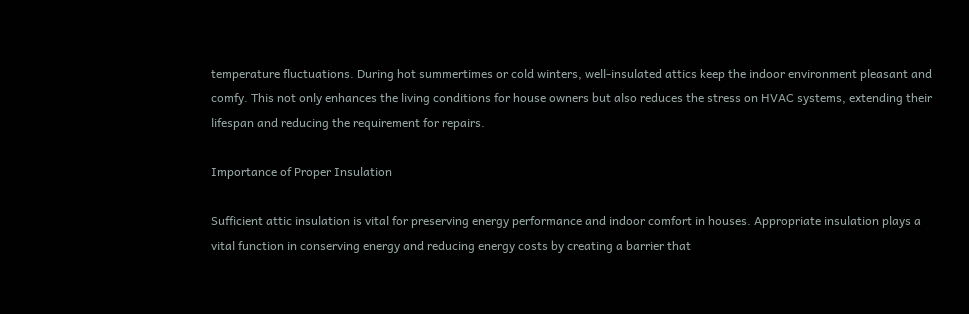temperature fluctuations. During hot summertimes or cold winters, well-insulated attics keep the indoor environment pleasant and comfy. This not only enhances the living conditions for house owners but also reduces the stress on HVAC systems, extending their lifespan and reducing the requirement for repairs.

Importance of Proper Insulation

Sufficient attic insulation is vital for preserving energy performance and indoor comfort in houses. Appropriate insulation plays a vital function in conserving energy and reducing energy costs by creating a barrier that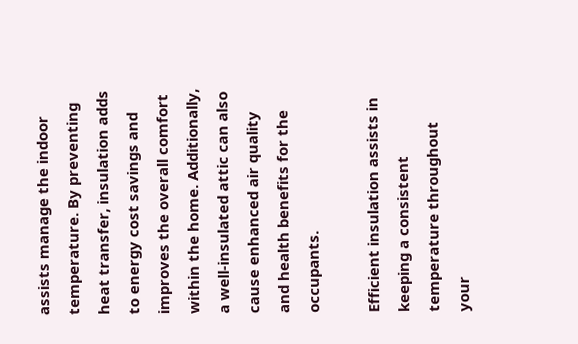assists manage the indoor temperature. By preventing heat transfer, insulation adds to energy cost savings and improves the overall comfort within the home. Additionally, a well-insulated attic can also cause enhanced air quality and health benefits for the occupants.

Efficient insulation assists in keeping a consistent temperature throughout your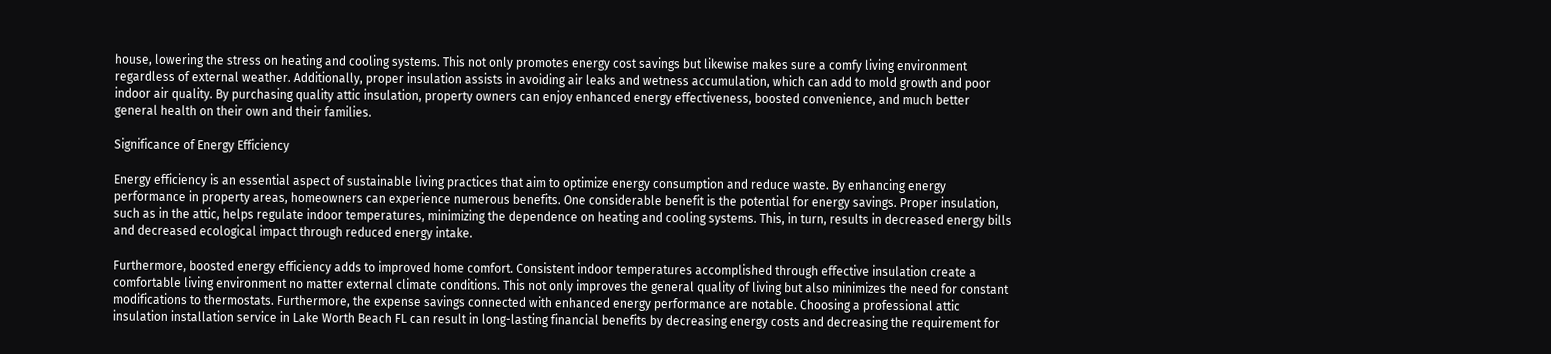house, lowering the stress on heating and cooling systems. This not only promotes energy cost savings but likewise makes sure a comfy living environment regardless of external weather. Additionally, proper insulation assists in avoiding air leaks and wetness accumulation, which can add to mold growth and poor indoor air quality. By purchasing quality attic insulation, property owners can enjoy enhanced energy effectiveness, boosted convenience, and much better general health on their own and their families.

Significance of Energy Efficiency

Energy efficiency is an essential aspect of sustainable living practices that aim to optimize energy consumption and reduce waste. By enhancing energy performance in property areas, homeowners can experience numerous benefits. One considerable benefit is the potential for energy savings. Proper insulation, such as in the attic, helps regulate indoor temperatures, minimizing the dependence on heating and cooling systems. This, in turn, results in decreased energy bills and decreased ecological impact through reduced energy intake.

Furthermore, boosted energy efficiency adds to improved home comfort. Consistent indoor temperatures accomplished through effective insulation create a comfortable living environment no matter external climate conditions. This not only improves the general quality of living but also minimizes the need for constant modifications to thermostats. Furthermore, the expense savings connected with enhanced energy performance are notable. Choosing a professional attic insulation installation service in Lake Worth Beach FL can result in long-lasting financial benefits by decreasing energy costs and decreasing the requirement for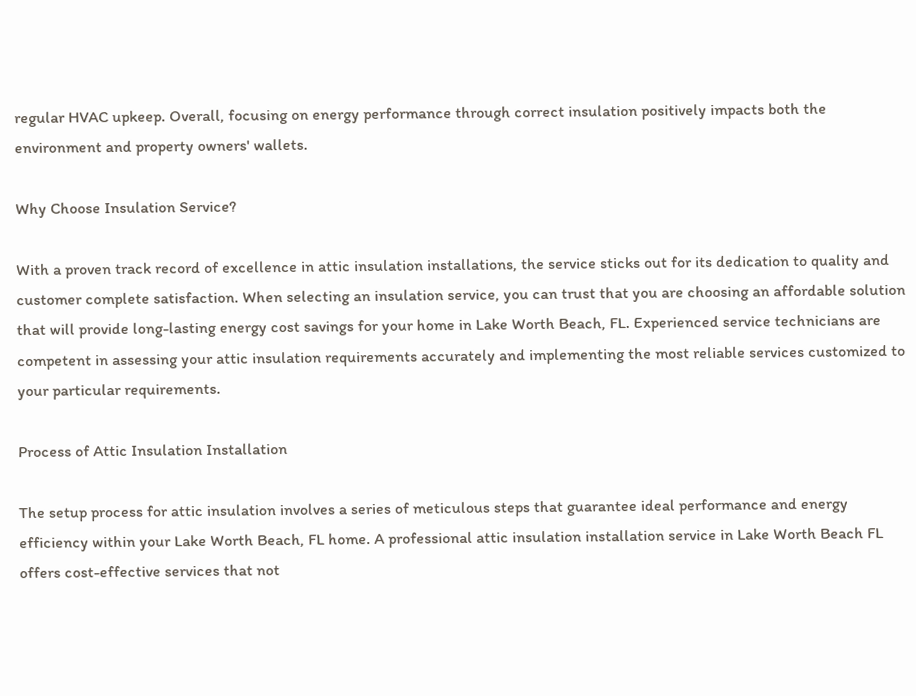regular HVAC upkeep. Overall, focusing on energy performance through correct insulation positively impacts both the environment and property owners' wallets.

Why Choose Insulation Service?

With a proven track record of excellence in attic insulation installations, the service sticks out for its dedication to quality and customer complete satisfaction. When selecting an insulation service, you can trust that you are choosing an affordable solution that will provide long-lasting energy cost savings for your home in Lake Worth Beach, FL. Experienced service technicians are competent in assessing your attic insulation requirements accurately and implementing the most reliable services customized to your particular requirements.

Process of Attic Insulation Installation

The setup process for attic insulation involves a series of meticulous steps that guarantee ideal performance and energy efficiency within your Lake Worth Beach, FL home. A professional attic insulation installation service in Lake Worth Beach FL offers cost-effective services that not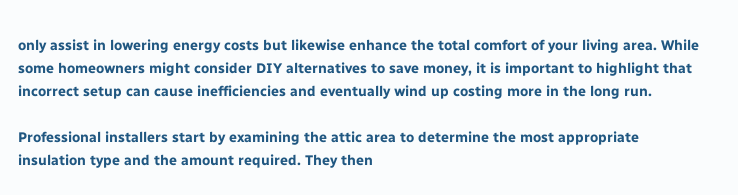only assist in lowering energy costs but likewise enhance the total comfort of your living area. While some homeowners might consider DIY alternatives to save money, it is important to highlight that incorrect setup can cause inefficiencies and eventually wind up costing more in the long run.

Professional installers start by examining the attic area to determine the most appropriate insulation type and the amount required. They then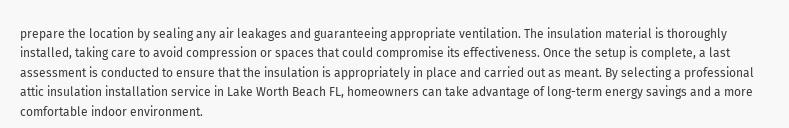prepare the location by sealing any air leakages and guaranteeing appropriate ventilation. The insulation material is thoroughly installed, taking care to avoid compression or spaces that could compromise its effectiveness. Once the setup is complete, a last assessment is conducted to ensure that the insulation is appropriately in place and carried out as meant. By selecting a professional attic insulation installation service in Lake Worth Beach FL, homeowners can take advantage of long-term energy savings and a more comfortable indoor environment.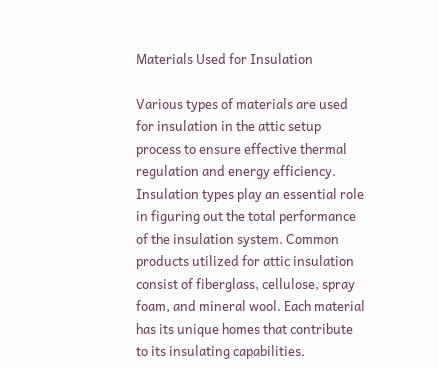Materials Used for Insulation

Various types of materials are used for insulation in the attic setup process to ensure effective thermal regulation and energy efficiency. Insulation types play an essential role in figuring out the total performance of the insulation system. Common products utilized for attic insulation consist of fiberglass, cellulose, spray foam, and mineral wool. Each material has its unique homes that contribute to its insulating capabilities.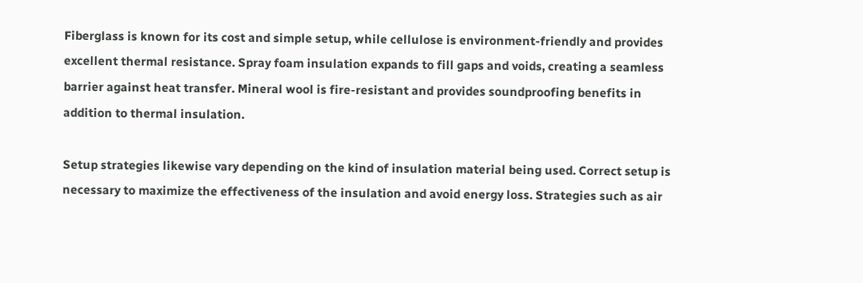Fiberglass is known for its cost and simple setup, while cellulose is environment-friendly and provides excellent thermal resistance. Spray foam insulation expands to fill gaps and voids, creating a seamless barrier against heat transfer. Mineral wool is fire-resistant and provides soundproofing benefits in addition to thermal insulation.

Setup strategies likewise vary depending on the kind of insulation material being used. Correct setup is necessary to maximize the effectiveness of the insulation and avoid energy loss. Strategies such as air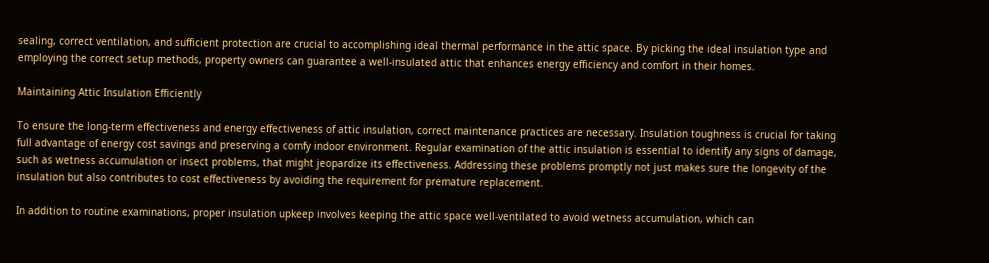sealing, correct ventilation, and sufficient protection are crucial to accomplishing ideal thermal performance in the attic space. By picking the ideal insulation type and employing the correct setup methods, property owners can guarantee a well-insulated attic that enhances energy efficiency and comfort in their homes.

Maintaining Attic Insulation Efficiently

To ensure the long-term effectiveness and energy effectiveness of attic insulation, correct maintenance practices are necessary. Insulation toughness is crucial for taking full advantage of energy cost savings and preserving a comfy indoor environment. Regular examination of the attic insulation is essential to identify any signs of damage, such as wetness accumulation or insect problems, that might jeopardize its effectiveness. Addressing these problems promptly not just makes sure the longevity of the insulation but also contributes to cost effectiveness by avoiding the requirement for premature replacement.

In addition to routine examinations, proper insulation upkeep involves keeping the attic space well-ventilated to avoid wetness accumulation, which can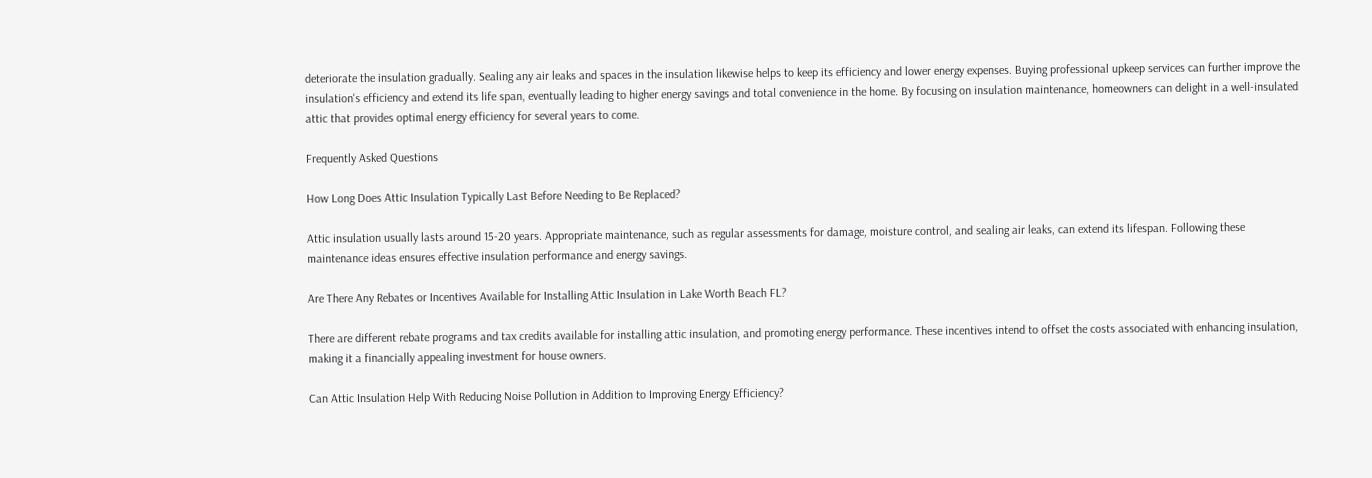deteriorate the insulation gradually. Sealing any air leaks and spaces in the insulation likewise helps to keep its efficiency and lower energy expenses. Buying professional upkeep services can further improve the insulation's efficiency and extend its life span, eventually leading to higher energy savings and total convenience in the home. By focusing on insulation maintenance, homeowners can delight in a well-insulated attic that provides optimal energy efficiency for several years to come.

Frequently Asked Questions

How Long Does Attic Insulation Typically Last Before Needing to Be Replaced?

Attic insulation usually lasts around 15-20 years. Appropriate maintenance, such as regular assessments for damage, moisture control, and sealing air leaks, can extend its lifespan. Following these maintenance ideas ensures effective insulation performance and energy savings.

Are There Any Rebates or Incentives Available for Installing Attic Insulation in Lake Worth Beach FL?

There are different rebate programs and tax credits available for installing attic insulation, and promoting energy performance. These incentives intend to offset the costs associated with enhancing insulation, making it a financially appealing investment for house owners.

Can Attic Insulation Help With Reducing Noise Pollution in Addition to Improving Energy Efficiency?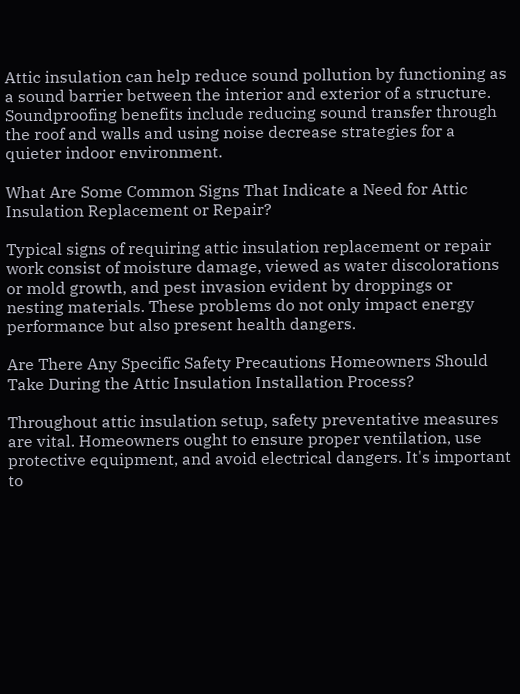Attic insulation can help reduce sound pollution by functioning as a sound barrier between the interior and exterior of a structure. Soundproofing benefits include reducing sound transfer through the roof and walls and using noise decrease strategies for a quieter indoor environment.

What Are Some Common Signs That Indicate a Need for Attic Insulation Replacement or Repair?

Typical signs of requiring attic insulation replacement or repair work consist of moisture damage, viewed as water discolorations or mold growth, and pest invasion evident by droppings or nesting materials. These problems do not only impact energy performance but also present health dangers.

Are There Any Specific Safety Precautions Homeowners Should Take During the Attic Insulation Installation Process?

Throughout attic insulation setup, safety preventative measures are vital. Homeowners ought to ensure proper ventilation, use protective equipment, and avoid electrical dangers. It's important to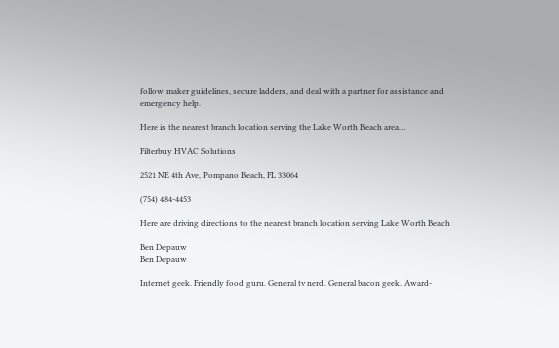follow maker guidelines, secure ladders, and deal with a partner for assistance and emergency help.

Here is the nearest branch location serving the Lake Worth Beach area…

Filterbuy HVAC Solutions

2521 NE 4th Ave, Pompano Beach, FL 33064

(754) 484-4453

Here are driving directions to the nearest branch location serving Lake Worth Beach

Ben Depauw
Ben Depauw

Internet geek. Friendly food guru. General tv nerd. General bacon geek. Award-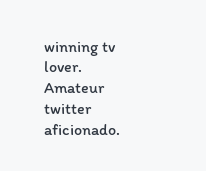winning tv lover. Amateur twitter aficionado.